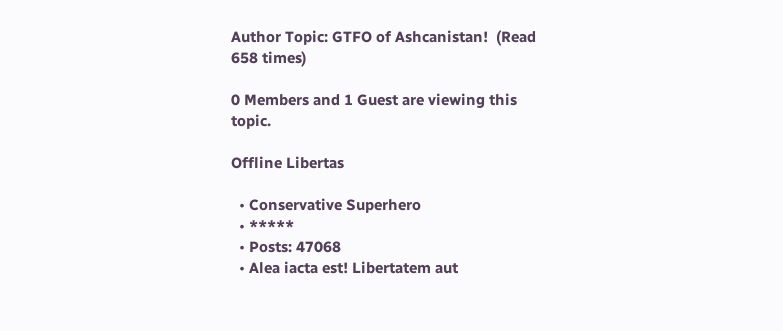Author Topic: GTFO of Ashcanistan!  (Read 658 times)

0 Members and 1 Guest are viewing this topic.

Offline Libertas

  • Conservative Superhero
  • *****
  • Posts: 47068
  • Alea iacta est! Libertatem aut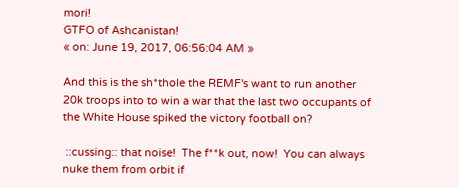mori!
GTFO of Ashcanistan!
« on: June 19, 2017, 06:56:04 AM »

And this is the sh*thole the REMF's want to run another 20k troops into to win a war that the last two occupants of the White House spiked the victory football on?

 ::cussing:: that noise!  The f**k out, now!  You can always nuke them from orbit if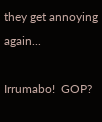they get annoying again...

Irrumabo!  GOP?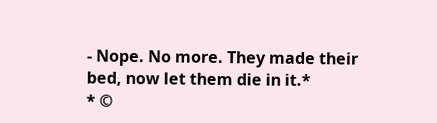- Nope. No more. They made their bed, now let them die in it.*
* ©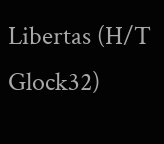Libertas (H/T Glock32)